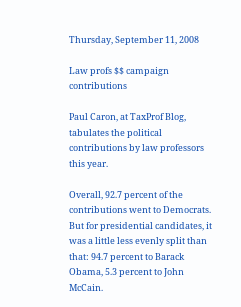Thursday, September 11, 2008

Law profs $$ campaign contributions

Paul Caron, at TaxProf Blog, tabulates the political contributions by law professors this year.

Overall, 92.7 percent of the contributions went to Democrats. But for presidential candidates, it was a little less evenly split than that: 94.7 percent to Barack Obama, 5.3 percent to John McCain.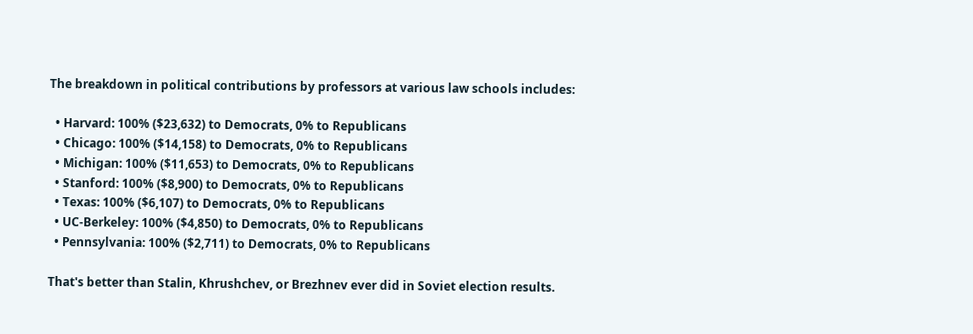The breakdown in political contributions by professors at various law schools includes:

  • Harvard: 100% ($23,632) to Democrats, 0% to Republicans
  • Chicago: 100% ($14,158) to Democrats, 0% to Republicans
  • Michigan: 100% ($11,653) to Democrats, 0% to Republicans
  • Stanford: 100% ($8,900) to Democrats, 0% to Republicans
  • Texas: 100% ($6,107) to Democrats, 0% to Republicans
  • UC-Berkeley: 100% ($4,850) to Democrats, 0% to Republicans
  • Pennsylvania: 100% ($2,711) to Democrats, 0% to Republicans

That's better than Stalin, Khrushchev, or Brezhnev ever did in Soviet election results.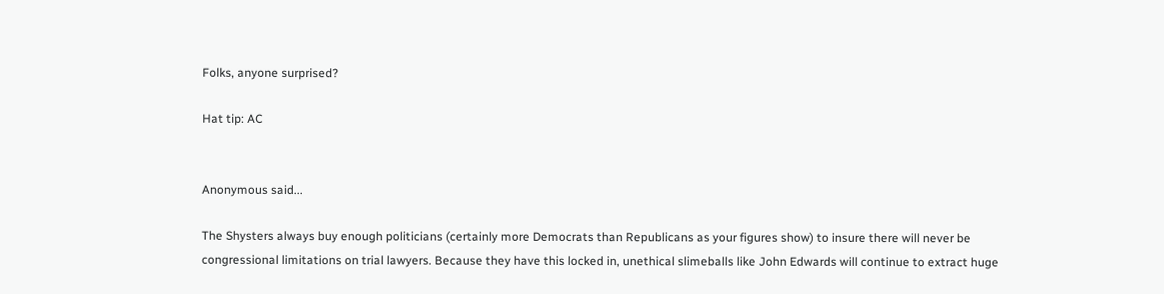Folks, anyone surprised?

Hat tip: AC


Anonymous said...

The Shysters always buy enough politicians (certainly more Democrats than Republicans as your figures show) to insure there will never be congressional limitations on trial lawyers. Because they have this locked in, unethical slimeballs like John Edwards will continue to extract huge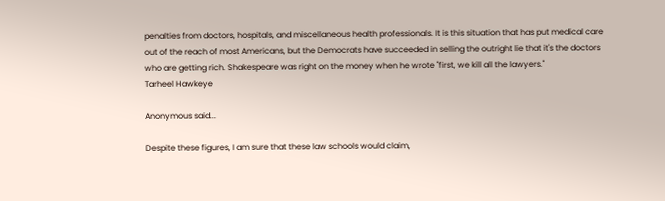penalties from doctors, hospitals, and miscellaneous health professionals. It is this situation that has put medical care out of the reach of most Americans, but the Democrats have succeeded in selling the outright lie that it's the doctors who are getting rich. Shakespeare was right on the money when he wrote "first, we kill all the lawyers."
Tarheel Hawkeye

Anonymous said...

Despite these figures, I am sure that these law schools would claim,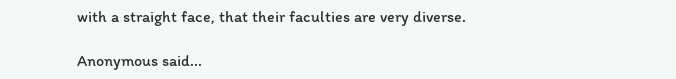with a straight face, that their faculties are very diverse.

Anonymous said...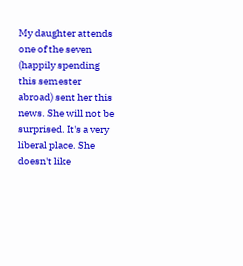My daughter attends one of the seven (happily spending this semester abroad) sent her this news. She will not be surprised. It's a very liberal place. She doesn't like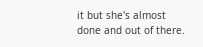it but she's almost done and out of there.